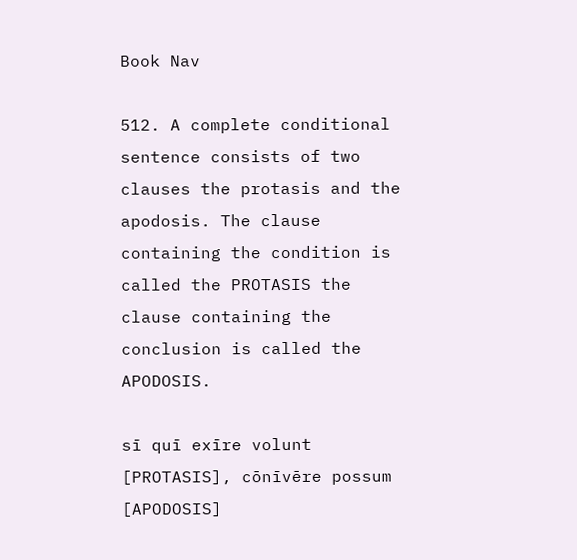Book Nav

512. A complete conditional sentence consists of two clauses the protasis and the apodosis. The clause containing the condition is called the PROTASIS the clause containing the conclusion is called the APODOSIS.

sī quī exīre volunt [PROTASIS], cōnīvēre possum [APODOSIS]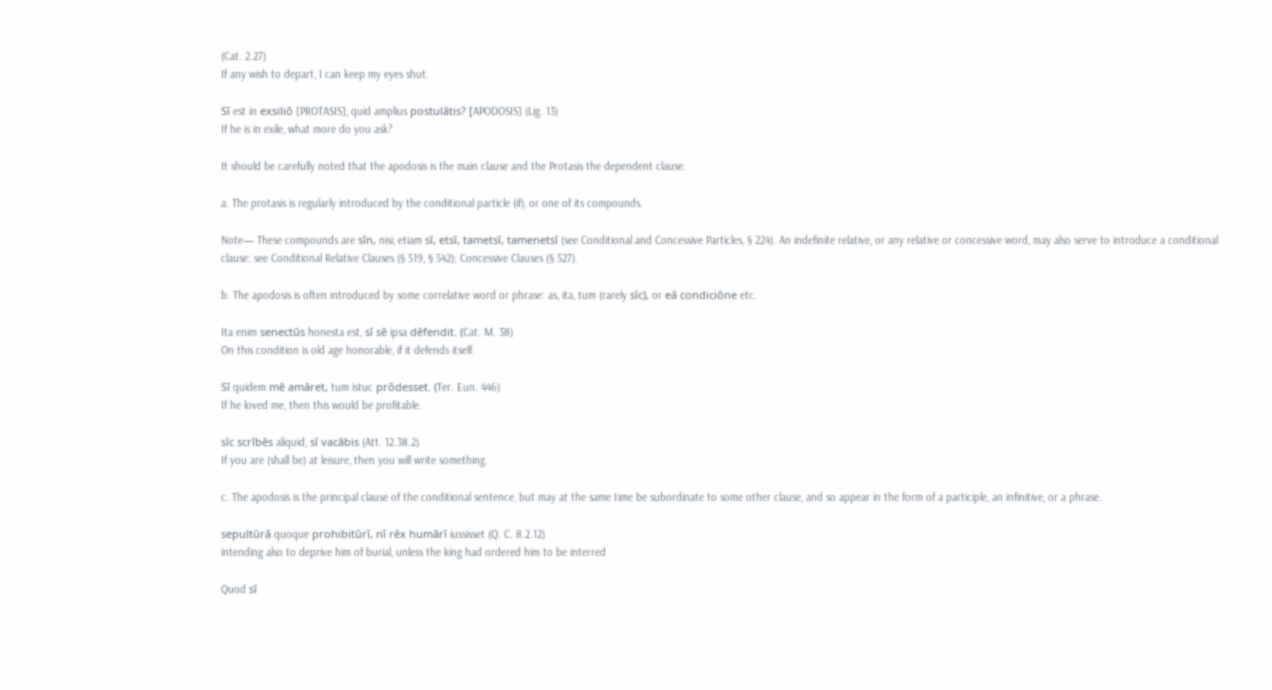(Cat. 2.27)
If any wish to depart, I can keep my eyes shut.

Sī est in exsiliō [PROTASIS], quid amplius postulātis? [APODOSIS] (Lig. 13)
If he is in exile, what more do you ask?

It should be carefully noted that the apodosis is the main clause and the Protasis the dependent clause.

a. The protasis is regularly introduced by the conditional particle (if), or one of its compounds.

Note— These compounds are sīn, nisi, etiam sī, etsī, tametsī, tamenetsī (see Conditional and Concessive Particles, § 224). An indefinite relative, or any relative or concessive word, may also serve to introduce a conditional clause: see Conditional Relative Clauses (§ 519, § 542); Concessive Clauses (§ 527).

b. The apodosis is often introduced by some correlative word or phrase: as, ita, tum (rarely sīc), or eā condiciōne etc.

Ita enim senectūs honesta est, sī sē ipsa dēfendit. (Cat. M. 38)
On this condition is old age honorable, if it defends itself.

Sī quidem mē amāret, tum istuc prōdesset. (Ter. Eun. 446)
If he loved me, then this would be profitable.

sīc scrībēs aliquid, sī vacābis (Att. 12.38.2)
If you are (shall be) at leisure, then you will write something.

c. The apodosis is the principal clause of the conditional sentence, but may at the same time be subordinate to some other clause, and so appear in the form of a participle, an infinitive, or a phrase.

sepultūrā quoque prohibitūrī, nī rēx humārī iussisset (Q. C. 8.2.12)
intending also to deprive him of burial, unless the king had ordered him to be interred

Quod sī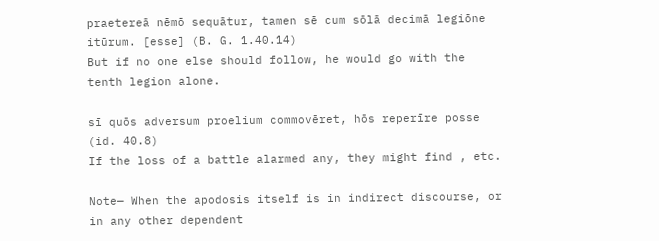praetereā nēmō sequātur, tamen sē cum sōlā decimā legiōne itūrum. [esse] (B. G. 1.40.14)
But if no one else should follow, he would go with the tenth legion alone.

sī quōs adversum proelium commovēret, hōs reperīre posse (id. 40.8)
If the loss of a battle alarmed any, they might find , etc.

Note— When the apodosis itself is in indirect discourse, or in any other dependent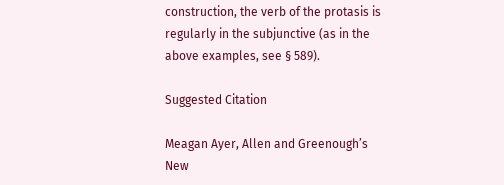construction, the verb of the protasis is regularly in the subjunctive (as in the above examples, see § 589).

Suggested Citation

Meagan Ayer, Allen and Greenough’s New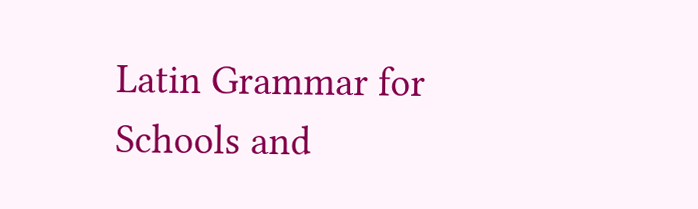Latin Grammar for Schools and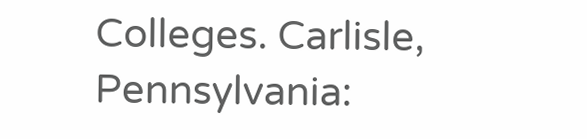Colleges. Carlisle, Pennsylvania: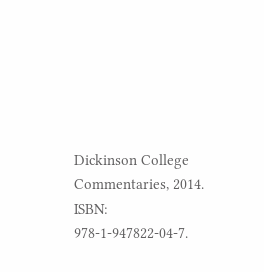Dickinson College Commentaries, 2014. ISBN: 978-1-947822-04-7.